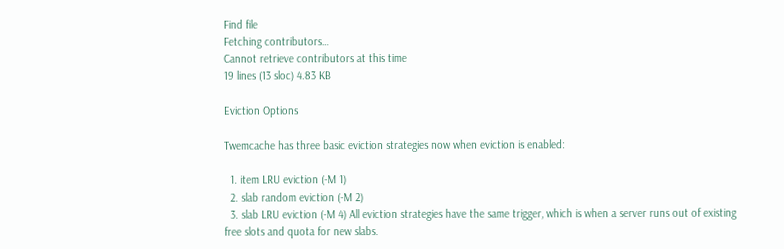Find file
Fetching contributors…
Cannot retrieve contributors at this time
19 lines (13 sloc) 4.83 KB

Eviction Options

Twemcache has three basic eviction strategies now when eviction is enabled:

  1. item LRU eviction (-M 1)
  2. slab random eviction (-M 2)
  3. slab LRU eviction (-M 4) All eviction strategies have the same trigger, which is when a server runs out of existing free slots and quota for new slabs.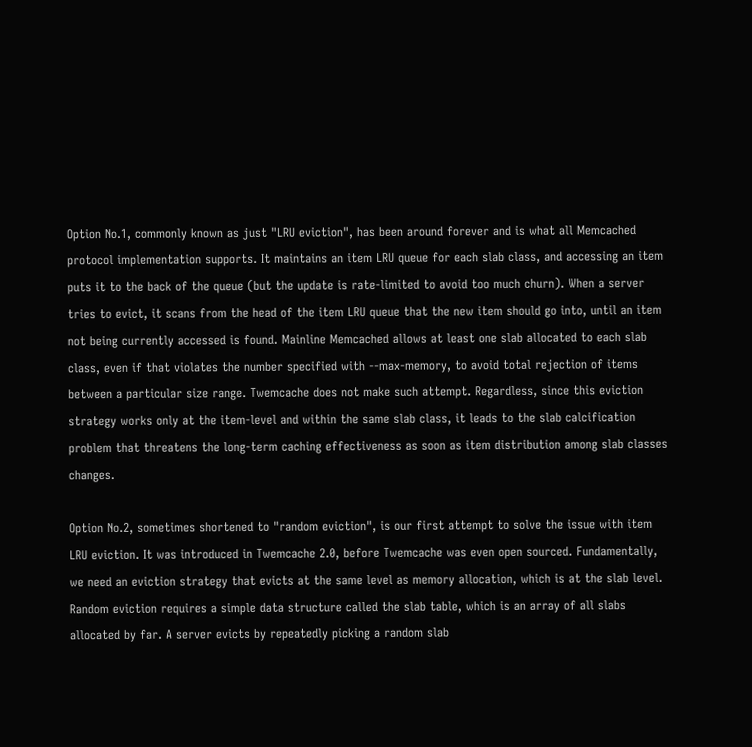Option No.1, commonly known as just "LRU eviction", has been around forever and is what all Memcached protocol implementation supports. It maintains an item LRU queue for each slab class, and accessing an item puts it to the back of the queue (but the update is rate-limited to avoid too much churn). When a server tries to evict, it scans from the head of the item LRU queue that the new item should go into, until an item not being currently accessed is found. Mainline Memcached allows at least one slab allocated to each slab class, even if that violates the number specified with --max-memory, to avoid total rejection of items between a particular size range. Twemcache does not make such attempt. Regardless, since this eviction strategy works only at the item-level and within the same slab class, it leads to the slab calcification problem that threatens the long-term caching effectiveness as soon as item distribution among slab classes changes.

Option No.2, sometimes shortened to "random eviction", is our first attempt to solve the issue with item LRU eviction. It was introduced in Twemcache 2.0, before Twemcache was even open sourced. Fundamentally, we need an eviction strategy that evicts at the same level as memory allocation, which is at the slab level. Random eviction requires a simple data structure called the slab table, which is an array of all slabs allocated by far. A server evicts by repeatedly picking a random slab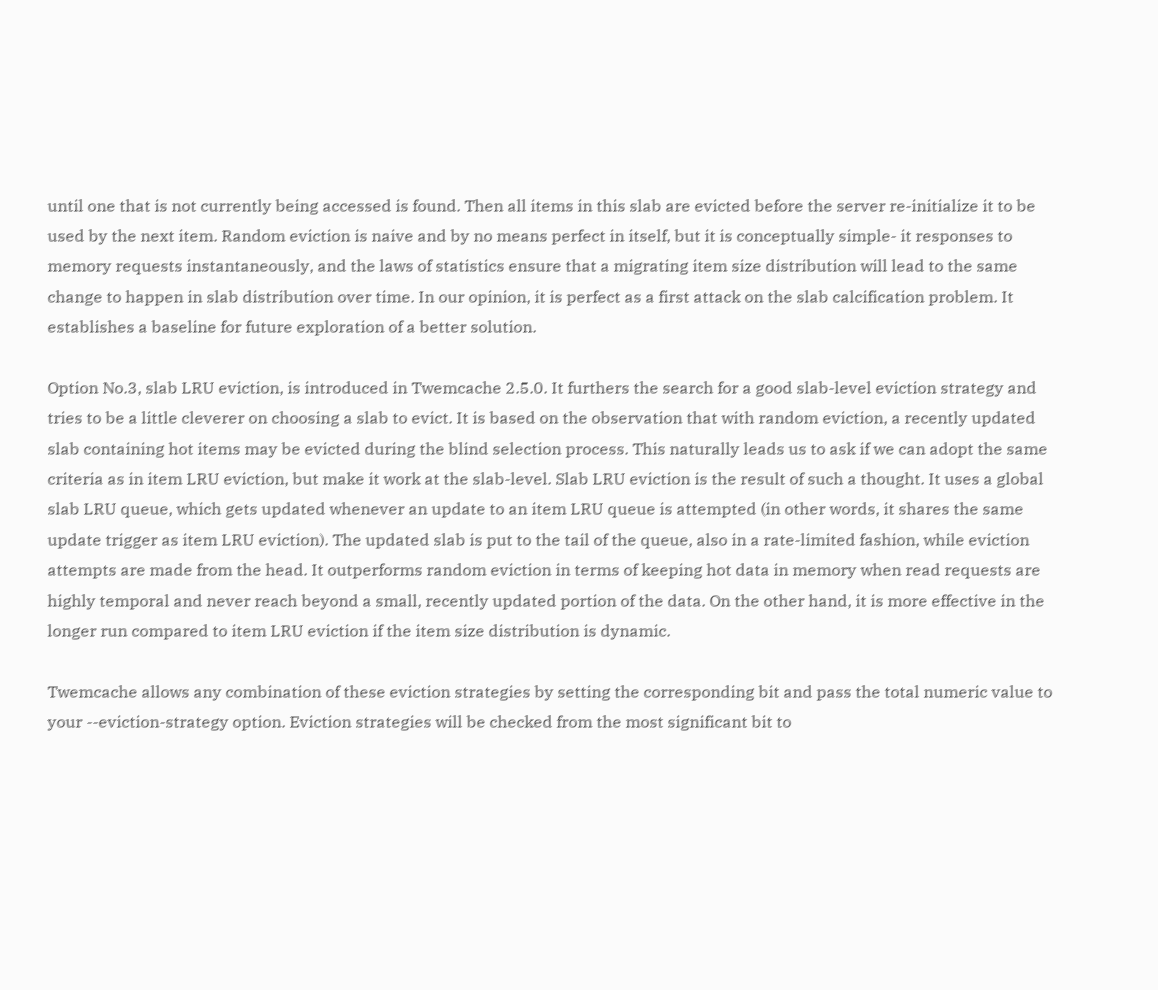until one that is not currently being accessed is found. Then all items in this slab are evicted before the server re-initialize it to be used by the next item. Random eviction is naive and by no means perfect in itself, but it is conceptually simple- it responses to memory requests instantaneously, and the laws of statistics ensure that a migrating item size distribution will lead to the same change to happen in slab distribution over time. In our opinion, it is perfect as a first attack on the slab calcification problem. It establishes a baseline for future exploration of a better solution.

Option No.3, slab LRU eviction, is introduced in Twemcache 2.5.0. It furthers the search for a good slab-level eviction strategy and tries to be a little cleverer on choosing a slab to evict. It is based on the observation that with random eviction, a recently updated slab containing hot items may be evicted during the blind selection process. This naturally leads us to ask if we can adopt the same criteria as in item LRU eviction, but make it work at the slab-level. Slab LRU eviction is the result of such a thought. It uses a global slab LRU queue, which gets updated whenever an update to an item LRU queue is attempted (in other words, it shares the same update trigger as item LRU eviction). The updated slab is put to the tail of the queue, also in a rate-limited fashion, while eviction attempts are made from the head. It outperforms random eviction in terms of keeping hot data in memory when read requests are highly temporal and never reach beyond a small, recently updated portion of the data. On the other hand, it is more effective in the longer run compared to item LRU eviction if the item size distribution is dynamic.

Twemcache allows any combination of these eviction strategies by setting the corresponding bit and pass the total numeric value to your --eviction-strategy option. Eviction strategies will be checked from the most significant bit to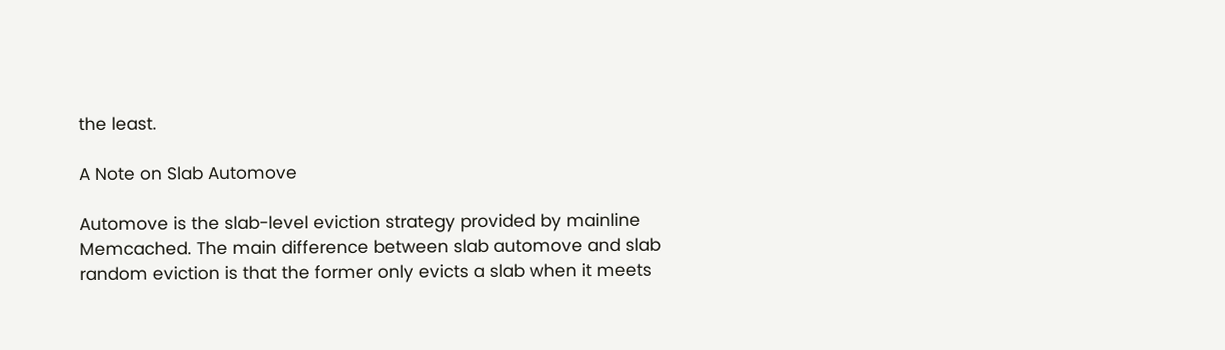the least.

A Note on Slab Automove

Automove is the slab-level eviction strategy provided by mainline Memcached. The main difference between slab automove and slab random eviction is that the former only evicts a slab when it meets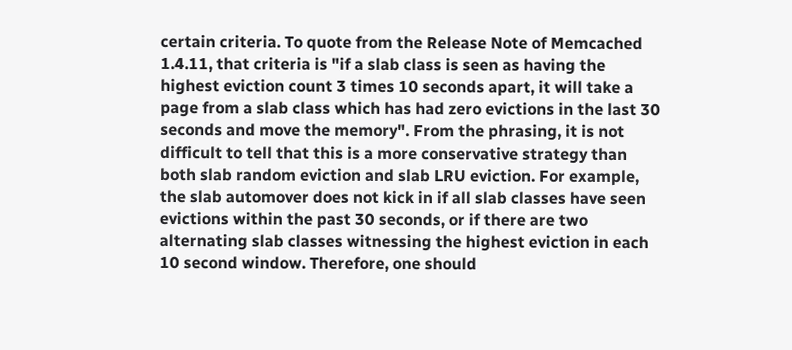certain criteria. To quote from the Release Note of Memcached 1.4.11, that criteria is "if a slab class is seen as having the highest eviction count 3 times 10 seconds apart, it will take a page from a slab class which has had zero evictions in the last 30 seconds and move the memory". From the phrasing, it is not difficult to tell that this is a more conservative strategy than both slab random eviction and slab LRU eviction. For example, the slab automover does not kick in if all slab classes have seen evictions within the past 30 seconds, or if there are two alternating slab classes witnessing the highest eviction in each 10 second window. Therefore, one should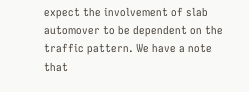expect the involvement of slab automover to be dependent on the traffic pattern. We have a note that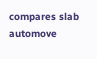compares slab automove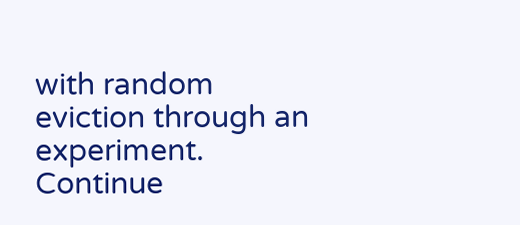with random eviction through an experiment. Continue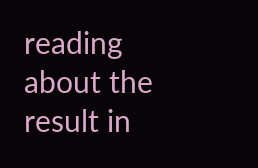reading about the result in